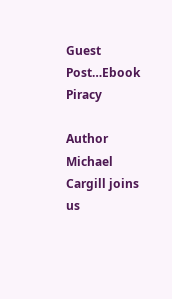Guest Post…Ebook Piracy

Author Michael Cargill joins us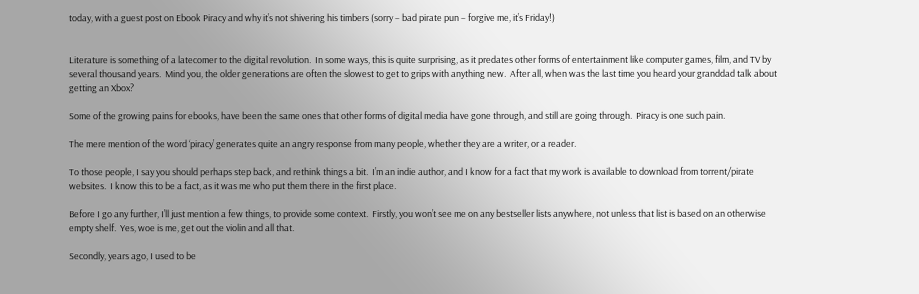today, with a guest post on Ebook Piracy and why it’s not shivering his timbers (sorry – bad pirate pun – forgive me, it’s Friday!)


Literature is something of a latecomer to the digital revolution.  In some ways, this is quite surprising, as it predates other forms of entertainment like computer games, film, and TV by several thousand years.  Mind you, the older generations are often the slowest to get to grips with anything new.  After all, when was the last time you heard your granddad talk about getting an Xbox?

Some of the growing pains for ebooks, have been the same ones that other forms of digital media have gone through, and still are going through.  Piracy is one such pain.

The mere mention of the word ‘piracy’ generates quite an angry response from many people, whether they are a writer, or a reader.

To those people, I say you should perhaps step back, and rethink things a bit.  I’m an indie author, and I know for a fact that my work is available to download from torrent/pirate websites.  I know this to be a fact, as it was me who put them there in the first place.

Before I go any further, I’ll just mention a few things, to provide some context.  Firstly, you won’t see me on any bestseller lists anywhere, not unless that list is based on an otherwise empty shelf.  Yes, woe is me, get out the violin and all that.

Secondly, years ago, I used to be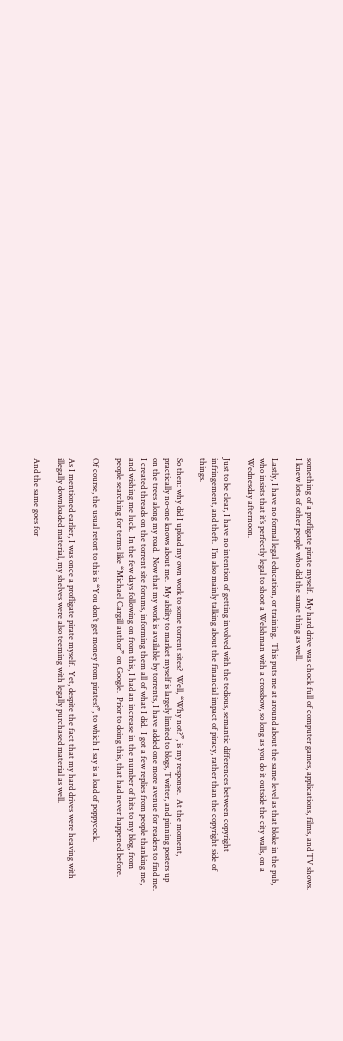something of a profligate pirate myself.  My hard drive was chock full of computer games, applications, films, and TV shows.  I knew lots of other people who did the same thing as well.

Lastly, I have no formal legal education, or training.  This puts me at around about the same level as that bloke in the pub, who insists that it’s perfectly legal to shoot a Welshman with a crossbow, so long as you do it outside the city walls, on a Wednesday afternoon.

Just to be clear, I have no intention of getting involved with the tedious, semantic differences between copyright infringement, and theft.  I’m also mainly talking about the financial impact of piracy, rather than the copyright side of things.

So then: why did I upload my own work to some torrent sites?  Well, “Why not?”, is my response.  At the moment, practically no-one knows about me.  My ability to market myself is largely limited to blogs, Twitter, and pinning posters up on the trees along my road.  Now that my work is available by torrents, I have added one more avenue for readers to find me.  I created threads on the torrent site forums, informing them all of what I did.  I got a few replies from people thanking me, and wishing me luck.  In the few days following on from this, I had an increase in the number of hits to my blog, from people searching for terms like “Michael Cargill author” on Google.  Prior to doing this, that had never happened before.

Of course, the usual retort to this is “You don’t get money from pirates!”, to which I say is a load of poppycock.

As I mentioned earlier, I was once a profligate pirate myself.  Yet, despite the fact that my hard drives were heaving with illegally downloaded material, my shelves were also teeming with legally purchased material as well.

And the same goes for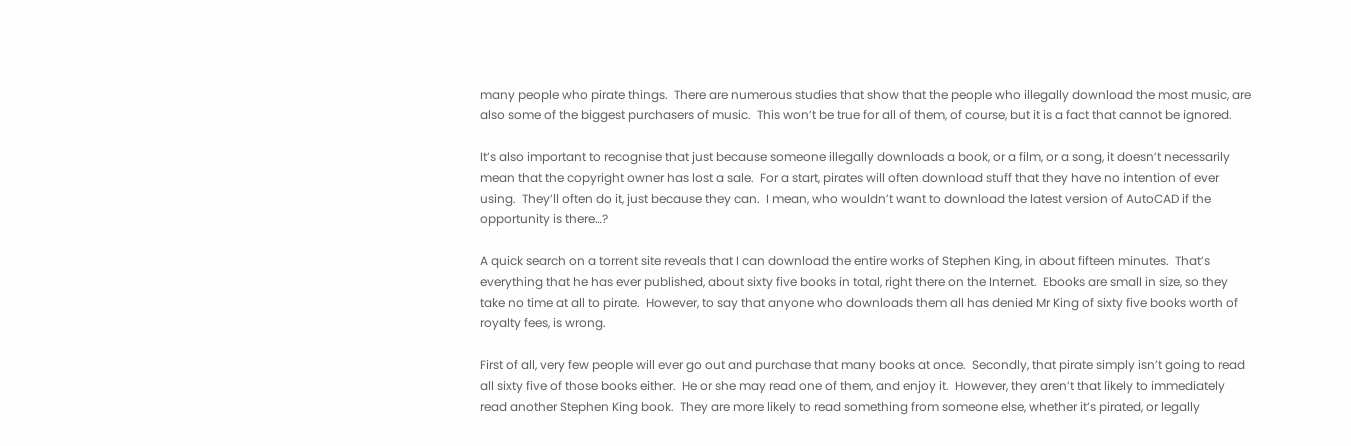many people who pirate things.  There are numerous studies that show that the people who illegally download the most music, are also some of the biggest purchasers of music.  This won’t be true for all of them, of course, but it is a fact that cannot be ignored.

It’s also important to recognise that just because someone illegally downloads a book, or a film, or a song, it doesn’t necessarily mean that the copyright owner has lost a sale.  For a start, pirates will often download stuff that they have no intention of ever using.  They’ll often do it, just because they can.  I mean, who wouldn’t want to download the latest version of AutoCAD if the opportunity is there…?

A quick search on a torrent site reveals that I can download the entire works of Stephen King, in about fifteen minutes.  That’s everything that he has ever published, about sixty five books in total, right there on the Internet.  Ebooks are small in size, so they take no time at all to pirate.  However, to say that anyone who downloads them all has denied Mr King of sixty five books worth of royalty fees, is wrong.

First of all, very few people will ever go out and purchase that many books at once.  Secondly, that pirate simply isn’t going to read all sixty five of those books either.  He or she may read one of them, and enjoy it.  However, they aren’t that likely to immediately read another Stephen King book.  They are more likely to read something from someone else, whether it’s pirated, or legally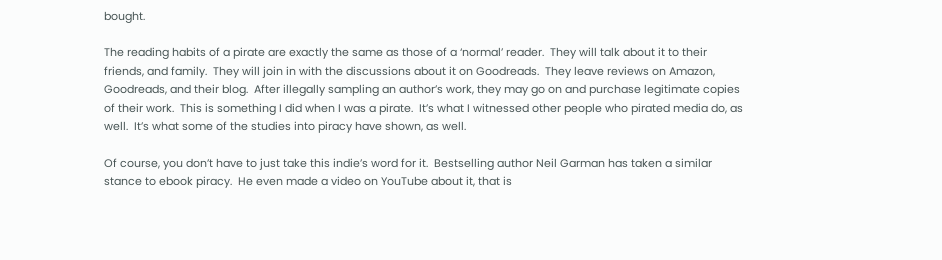bought.

The reading habits of a pirate are exactly the same as those of a ‘normal’ reader.  They will talk about it to their friends, and family.  They will join in with the discussions about it on Goodreads.  They leave reviews on Amazon, Goodreads, and their blog.  After illegally sampling an author’s work, they may go on and purchase legitimate copies of their work.  This is something I did when I was a pirate.  It’s what I witnessed other people who pirated media do, as well.  It’s what some of the studies into piracy have shown, as well.

Of course, you don’t have to just take this indie’s word for it.  Bestselling author Neil Garman has taken a similar stance to ebook piracy.  He even made a video on YouTube about it, that is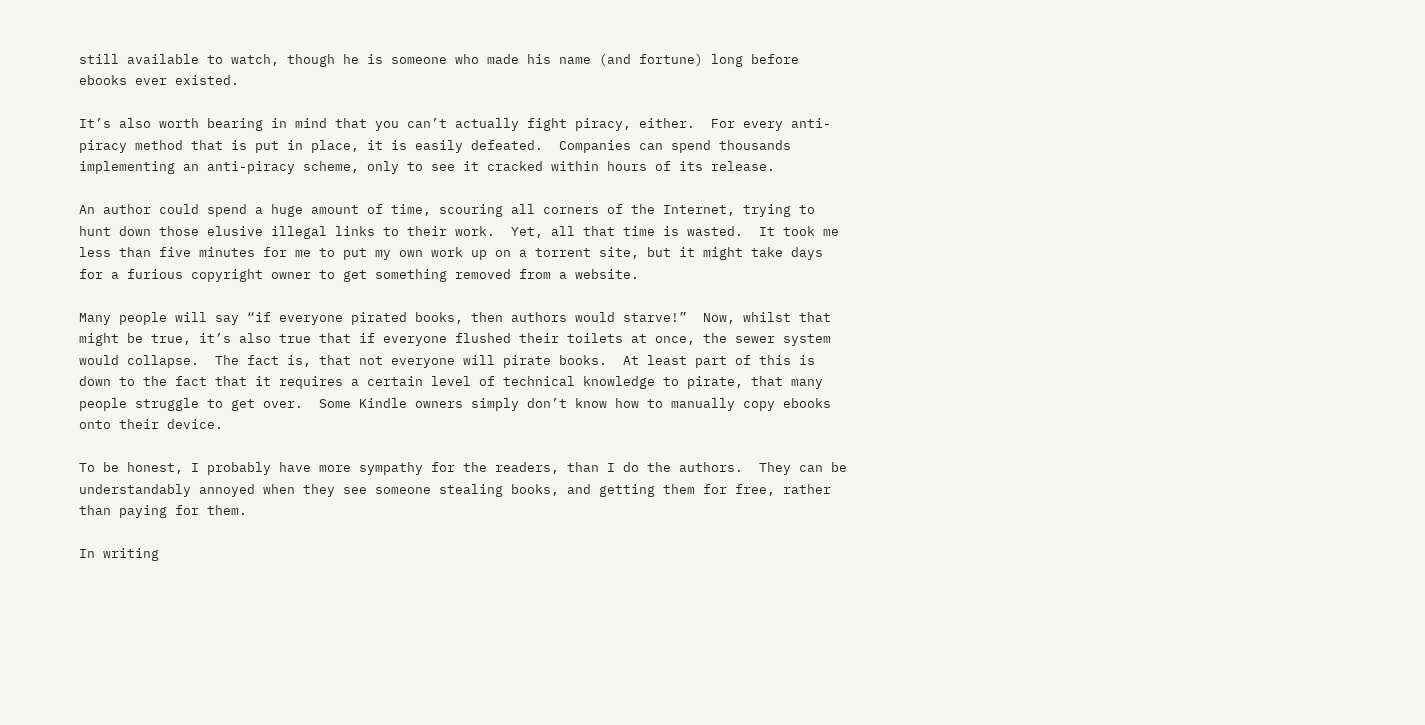still available to watch, though he is someone who made his name (and fortune) long before ebooks ever existed.

It’s also worth bearing in mind that you can’t actually fight piracy, either.  For every anti-piracy method that is put in place, it is easily defeated.  Companies can spend thousands implementing an anti-piracy scheme, only to see it cracked within hours of its release.

An author could spend a huge amount of time, scouring all corners of the Internet, trying to hunt down those elusive illegal links to their work.  Yet, all that time is wasted.  It took me less than five minutes for me to put my own work up on a torrent site, but it might take days for a furious copyright owner to get something removed from a website.

Many people will say “if everyone pirated books, then authors would starve!”  Now, whilst that might be true, it’s also true that if everyone flushed their toilets at once, the sewer system would collapse.  The fact is, that not everyone will pirate books.  At least part of this is down to the fact that it requires a certain level of technical knowledge to pirate, that many people struggle to get over.  Some Kindle owners simply don’t know how to manually copy ebooks onto their device.

To be honest, I probably have more sympathy for the readers, than I do the authors.  They can be understandably annoyed when they see someone stealing books, and getting them for free, rather than paying for them.

In writing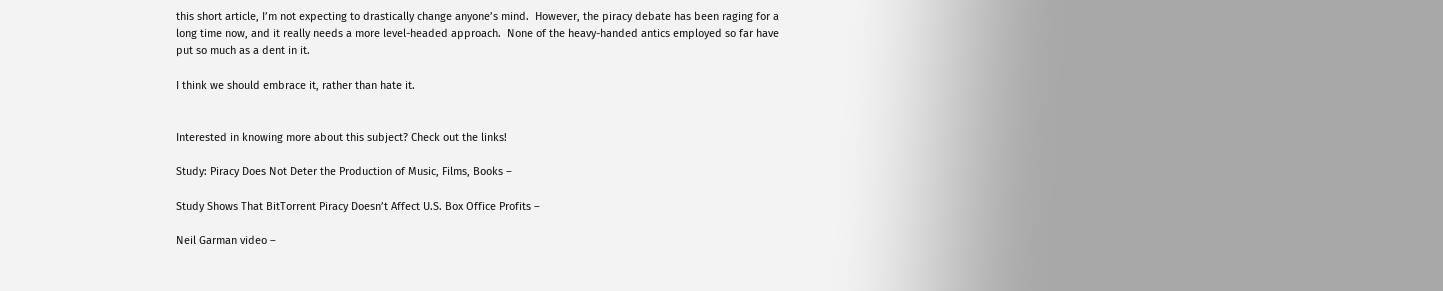this short article, I’m not expecting to drastically change anyone’s mind.  However, the piracy debate has been raging for a long time now, and it really needs a more level-headed approach.  None of the heavy-handed antics employed so far have put so much as a dent in it.

I think we should embrace it, rather than hate it.


Interested in knowing more about this subject? Check out the links!

Study: Piracy Does Not Deter the Production of Music, Films, Books –

Study Shows That BitTorrent Piracy Doesn’t Affect U.S. Box Office Profits –

Neil Garman video –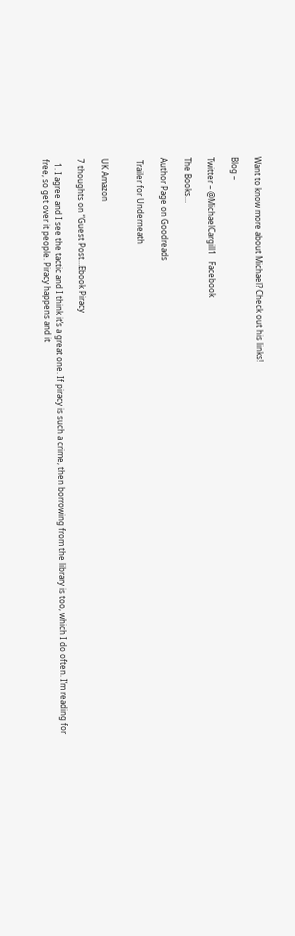Want to know more about Michael? Check out his links!

Blog –

Twitter – @MichaelCargill1   Facebook

The Books…

Author Page on Goodreads

 Trailer for Underneath


UK Amazon

7 thoughts on “Guest Post…Ebook Piracy

  1. I agree and I see the tactic and I think it’s a great one. If piracy is such a crime, then borrowing from the library is too, which I do often. I’m reading for free, so get over it people. Piracy happens and it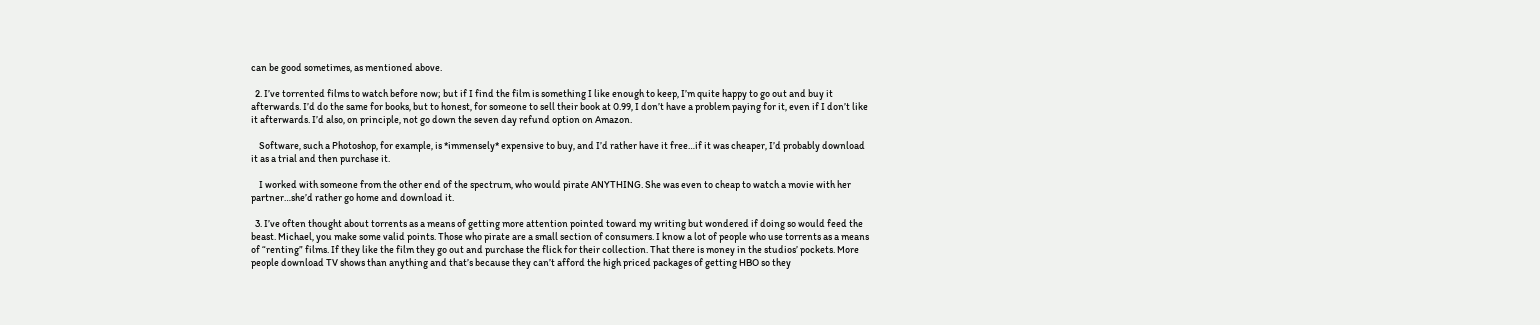can be good sometimes, as mentioned above.

  2. I’ve torrented films to watch before now; but if I find the film is something I like enough to keep, I’m quite happy to go out and buy it afterwards. I’d do the same for books, but to honest, for someone to sell their book at 0.99, I don’t have a problem paying for it, even if I don’t like it afterwards. I’d also, on principle, not go down the seven day refund option on Amazon.

    Software, such a Photoshop, for example, is *immensely* expensive to buy, and I’d rather have it free…if it was cheaper, I’d probably download it as a trial and then purchase it.

    I worked with someone from the other end of the spectrum, who would pirate ANYTHING. She was even to cheap to watch a movie with her partner…she’d rather go home and download it.

  3. I’ve often thought about torrents as a means of getting more attention pointed toward my writing but wondered if doing so would feed the beast. Michael, you make some valid points. Those who pirate are a small section of consumers. I know a lot of people who use torrents as a means of “renting” films. If they like the film they go out and purchase the flick for their collection. That there is money in the studios’ pockets. More people download TV shows than anything and that’s because they can’t afford the high priced packages of getting HBO so they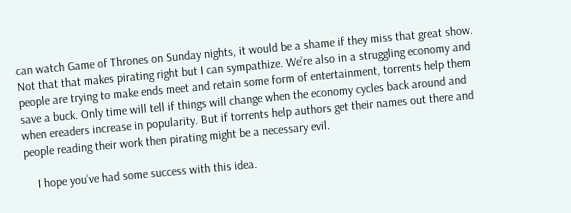can watch Game of Thrones on Sunday nights, it would be a shame if they miss that great show. Not that that makes pirating right but I can sympathize. We’re also in a struggling economy and people are trying to make ends meet and retain some form of entertainment, torrents help them save a buck. Only time will tell if things will change when the economy cycles back around and when ereaders increase in popularity. But if torrents help authors get their names out there and people reading their work then pirating might be a necessary evil.

    I hope you’ve had some success with this idea.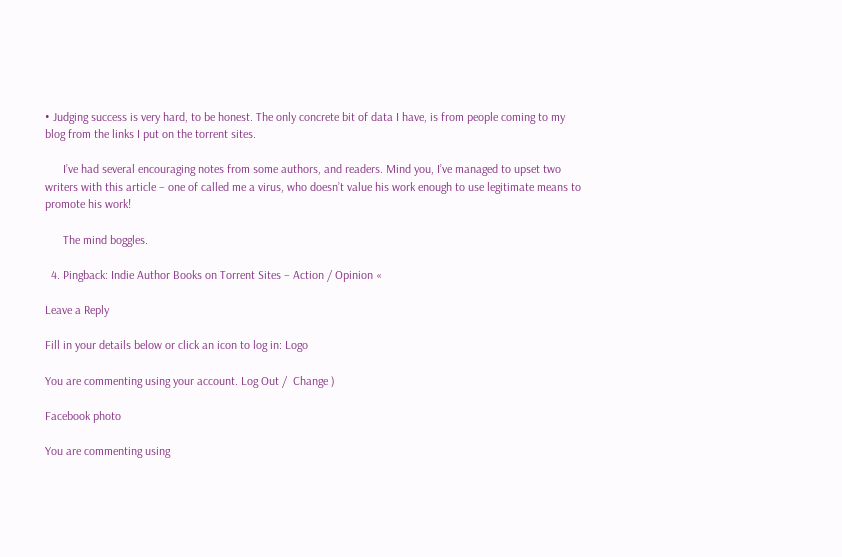• Judging success is very hard, to be honest. The only concrete bit of data I have, is from people coming to my blog from the links I put on the torrent sites.

      I’ve had several encouraging notes from some authors, and readers. Mind you, I’ve managed to upset two writers with this article – one of called me a virus, who doesn’t value his work enough to use legitimate means to promote his work!

      The mind boggles.

  4. Pingback: Indie Author Books on Torrent Sites – Action / Opinion «

Leave a Reply

Fill in your details below or click an icon to log in: Logo

You are commenting using your account. Log Out /  Change )

Facebook photo

You are commenting using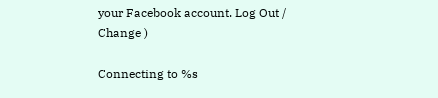your Facebook account. Log Out /  Change )

Connecting to %s